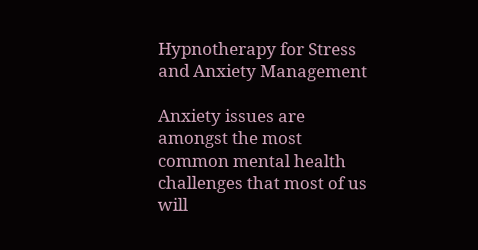Hypnotherapy for Stress and Anxiety Management

Anxiety issues are amongst the most common mental health challenges that most of us will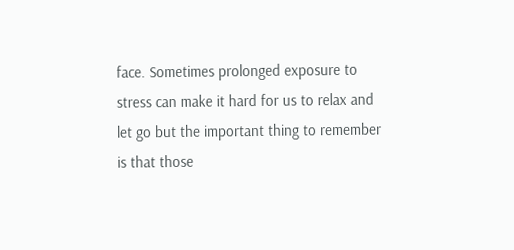face. Sometimes prolonged exposure to stress can make it hard for us to relax and let go but the important thing to remember is that those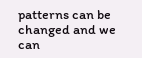patterns can be changed and we can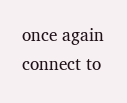once again connect to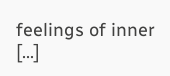feelings of inner […]